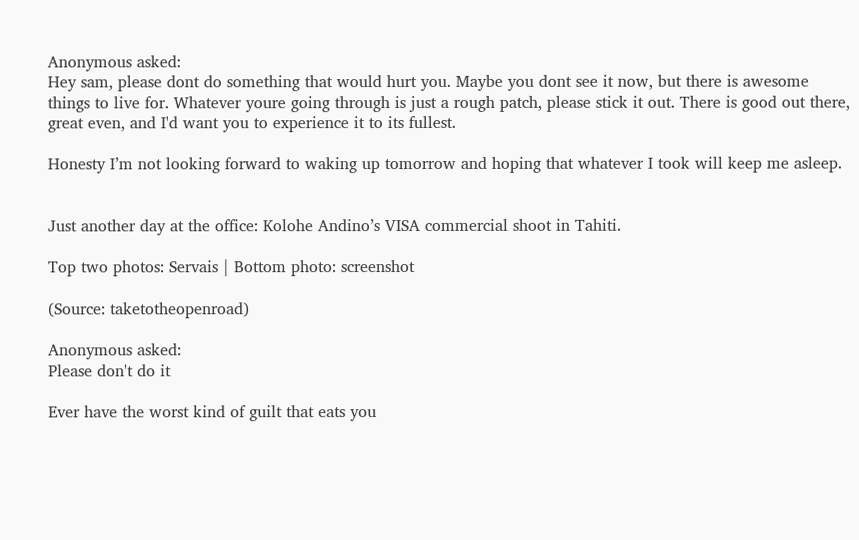Anonymous asked:
Hey sam, please dont do something that would hurt you. Maybe you dont see it now, but there is awesome things to live for. Whatever youre going through is just a rough patch, please stick it out. There is good out there, great even, and I'd want you to experience it to its fullest.

Honesty I’m not looking forward to waking up tomorrow and hoping that whatever I took will keep me asleep.


Just another day at the office: Kolohe Andino’s VISA commercial shoot in Tahiti.

Top two photos: Servais | Bottom photo: screenshot

(Source: taketotheopenroad)

Anonymous asked:
Please don't do it

Ever have the worst kind of guilt that eats you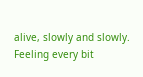alive, slowly and slowly. Feeling every bit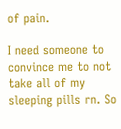of pain.

I need someone to convince me to not take all of my sleeping pills rn. So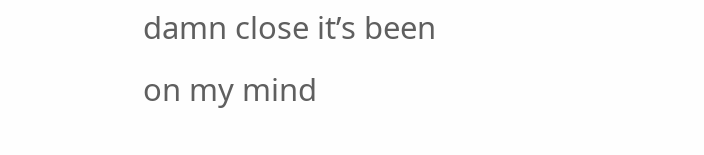damn close it’s been on my mind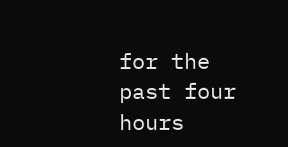for the past four hours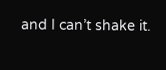and I can’t shake it.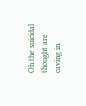Oh the suicidal thought are caving in.